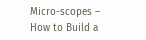Micro-scopes – How to Build a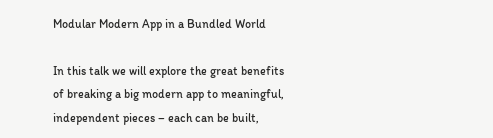Modular Modern App in a Bundled World

In this talk we will explore the great benefits of breaking a big modern app to meaningful, independent pieces – each can be built,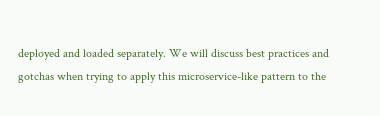deployed and loaded separately. We will discuss best practices and gotchas when trying to apply this microservice-like pattern to the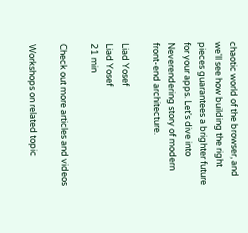chaotic world of the browser, and we'll see how building the right pieces guarantees a brighter future for your apps. Let's dive into Neverendering story of modern front-end architecture.

Liad Yosef
Liad Yosef
21 min

Check out more articles and videos

Workshops on related topic